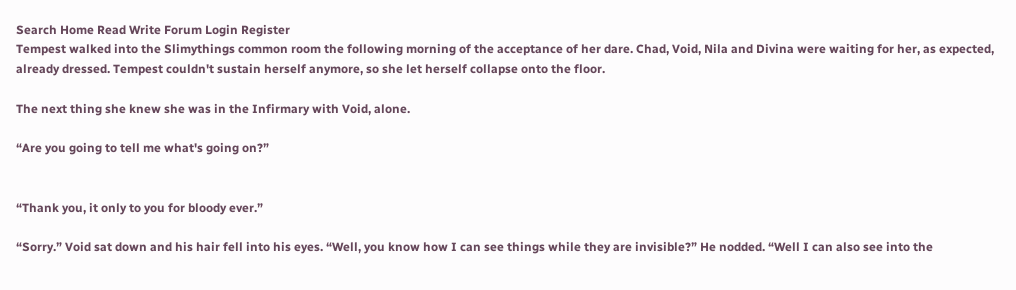Search Home Read Write Forum Login Register
Tempest walked into the Slimythings common room the following morning of the acceptance of her dare. Chad, Void, Nila and Divina were waiting for her, as expected, already dressed. Tempest couldn't sustain herself anymore, so she let herself collapse onto the floor.

The next thing she knew she was in the Infirmary with Void, alone.

“Are you going to tell me what's going on?”


“Thank you, it only to you for bloody ever.”

“Sorry.” Void sat down and his hair fell into his eyes. “Well, you know how I can see things while they are invisible?” He nodded. “Well I can also see into the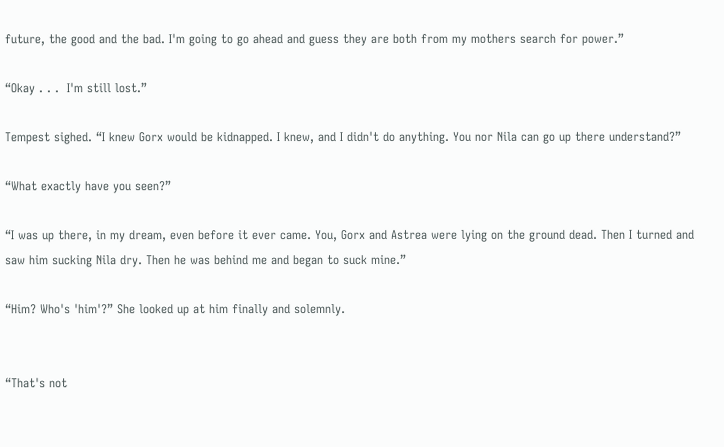future, the good and the bad. I'm going to go ahead and guess they are both from my mothers search for power.”

“Okay . . .  I'm still lost.”

Tempest sighed. “I knew Gorx would be kidnapped. I knew, and I didn't do anything. You nor Nila can go up there understand?”

“What exactly have you seen?”

“I was up there, in my dream, even before it ever came. You, Gorx and Astrea were lying on the ground dead. Then I turned and saw him sucking Nila dry. Then he was behind me and began to suck mine.”

“Him? Who's 'him'?” She looked up at him finally and solemnly.


“That's not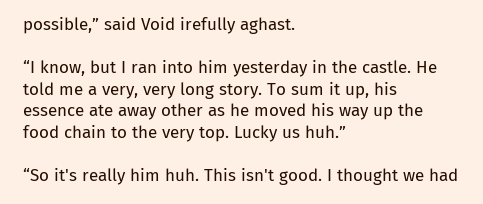possible,” said Void irefully aghast.

“I know, but I ran into him yesterday in the castle. He told me a very, very long story. To sum it up, his essence ate away other as he moved his way up the food chain to the very top. Lucky us huh.”

“So it's really him huh. This isn't good. I thought we had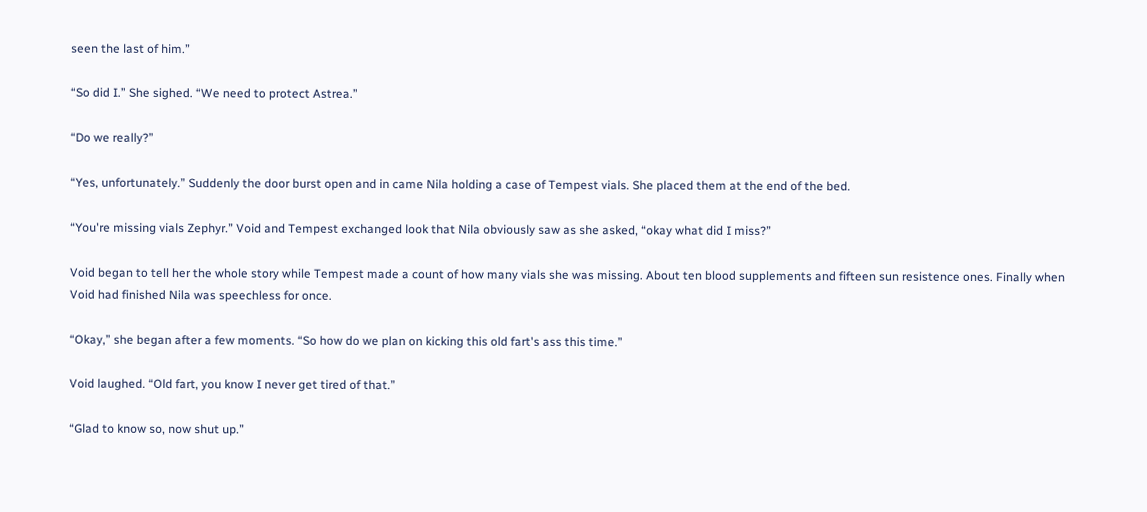seen the last of him.”

“So did I.” She sighed. “We need to protect Astrea.”

“Do we really?”

“Yes, unfortunately.” Suddenly the door burst open and in came Nila holding a case of Tempest vials. She placed them at the end of the bed.

“You're missing vials Zephyr.” Void and Tempest exchanged look that Nila obviously saw as she asked, “okay what did I miss?”

Void began to tell her the whole story while Tempest made a count of how many vials she was missing. About ten blood supplements and fifteen sun resistence ones. Finally when Void had finished Nila was speechless for once.

“Okay,” she began after a few moments. “So how do we plan on kicking this old fart's ass this time.”

Void laughed. “Old fart, you know I never get tired of that.”

“Glad to know so, now shut up.”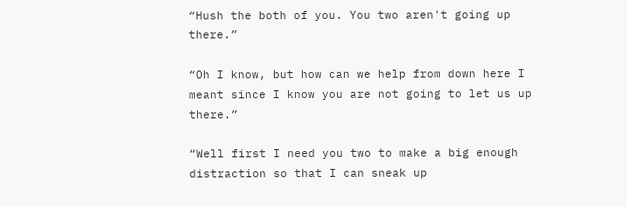“Hush the both of you. You two aren't going up there.”

“Oh I know, but how can we help from down here I meant since I know you are not going to let us up there.”

“Well first I need you two to make a big enough distraction so that I can sneak up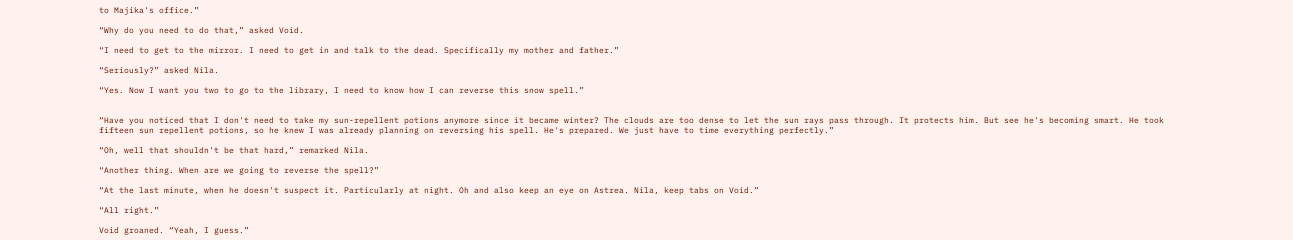to Majika's office.”

“Why do you need to do that,” asked Void.

“I need to get to the mirror. I need to get in and talk to the dead. Specifically my mother and father.”

“Seriously?” asked Nila.

“Yes. Now I want you two to go to the library, I need to know how I can reverse this snow spell.”


“Have you noticed that I don't need to take my sun-repellent potions anymore since it became winter? The clouds are too dense to let the sun rays pass through. It protects him. But see he's becoming smart. He took fifteen sun repellent potions, so he knew I was already planning on reversing his spell. He's prepared. We just have to time everything perfectly.”

“Oh, well that shouldn't be that hard,” remarked Nila.

“Another thing. When are we going to reverse the spell?”

“At the last minute, when he doesn't suspect it. Particularly at night. Oh and also keep an eye on Astrea. Nila, keep tabs on Void.”

“All right.”

Void groaned. “Yeah, I guess.”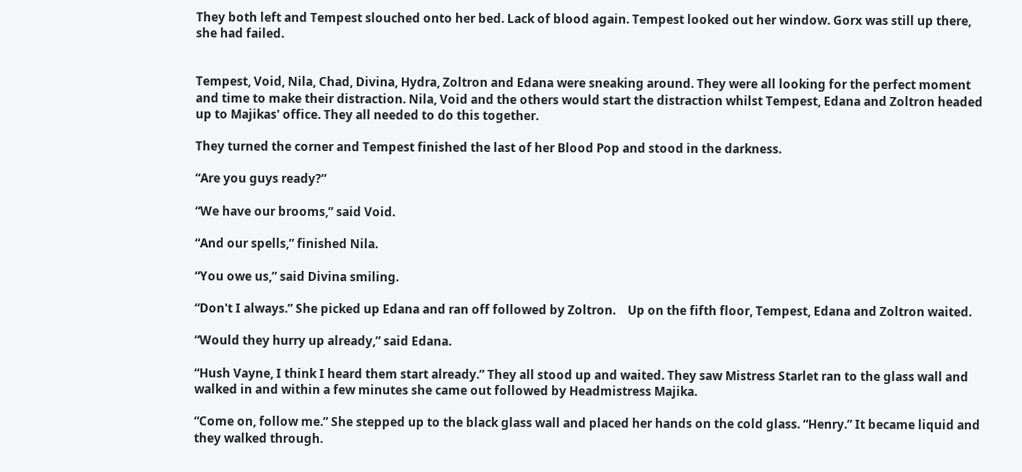They both left and Tempest slouched onto her bed. Lack of blood again. Tempest looked out her window. Gorx was still up there, she had failed.


Tempest, Void, Nila, Chad, Divina, Hydra, Zoltron and Edana were sneaking around. They were all looking for the perfect moment and time to make their distraction. Nila, Void and the others would start the distraction whilst Tempest, Edana and Zoltron headed up to Majikas' office. They all needed to do this together.

They turned the corner and Tempest finished the last of her Blood Pop and stood in the darkness.

“Are you guys ready?”

“We have our brooms,” said Void.

“And our spells,” finished Nila.

“You owe us,” said Divina smiling.

“Don't I always.” She picked up Edana and ran off followed by Zoltron.    Up on the fifth floor, Tempest, Edana and Zoltron waited.

“Would they hurry up already,” said Edana.

“Hush Vayne, I think I heard them start already.” They all stood up and waited. They saw Mistress Starlet ran to the glass wall and walked in and within a few minutes she came out followed by Headmistress Majika.

“Come on, follow me.” She stepped up to the black glass wall and placed her hands on the cold glass. “Henry.” It became liquid and they walked through.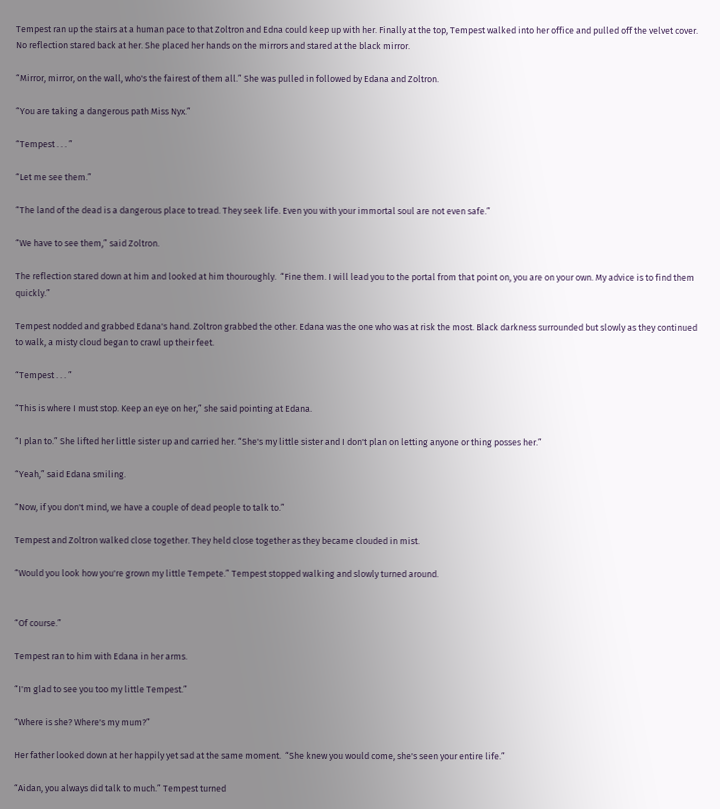Tempest ran up the stairs at a human pace to that Zoltron and Edna could keep up with her. Finally at the top, Tempest walked into her office and pulled off the velvet cover. No reflection stared back at her. She placed her hands on the mirrors and stared at the black mirror.

“Mirror, mirror, on the wall, who's the fairest of them all.” She was pulled in followed by Edana and Zoltron.

“You are taking a dangerous path Miss Nyx.”

“Tempest . . . ”

“Let me see them.”

“The land of the dead is a dangerous place to tread. They seek life. Even you with your immortal soul are not even safe.”

“We have to see them,” said Zoltron.

The reflection stared down at him and looked at him thouroughly.  “Fine them. I will lead you to the portal from that point on, you are on your own. My advice is to find them quickly.”

Tempest nodded and grabbed Edana's hand. Zoltron grabbed the other. Edana was the one who was at risk the most. Black darkness surrounded but slowly as they continued to walk, a misty cloud began to crawl up their feet.

“Tempest . . . ”

“This is where I must stop. Keep an eye on her,” she said pointing at Edana.

“I plan to.” She lifted her little sister up and carried her. “She's my little sister and I don't plan on letting anyone or thing posses her.”

“Yeah,” said Edana smiling.

“Now, if you don't mind, we have a couple of dead people to talk to.”

Tempest and Zoltron walked close together. They held close together as they became clouded in mist.

“Would you look how you're grown my little Tempete.” Tempest stopped walking and slowly turned around.


“Of course.”

Tempest ran to him with Edana in her arms.

“I'm glad to see you too my little Tempest.”

“Where is she? Where's my mum?”

Her father looked down at her happily yet sad at the same moment.  “She knew you would come, she's seen your entire life.”

“Aidan, you always did talk to much.” Tempest turned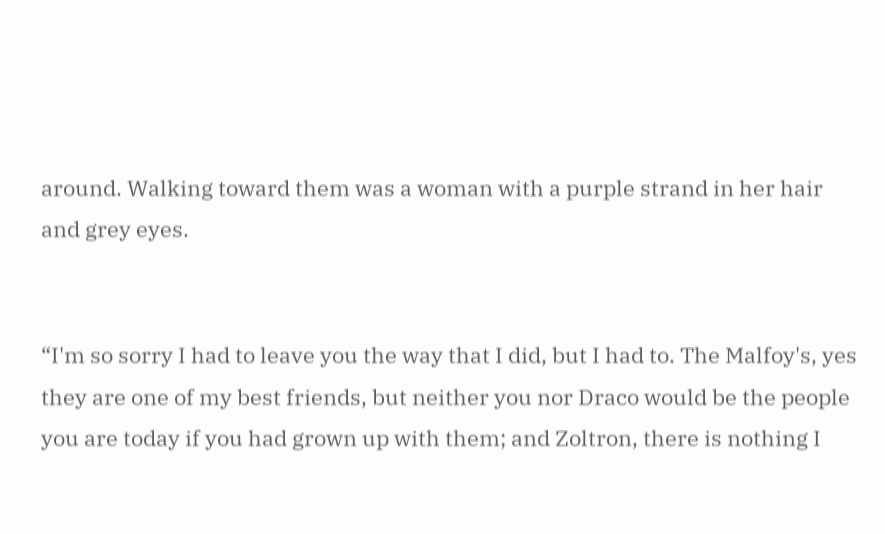around. Walking toward them was a woman with a purple strand in her hair and grey eyes.


“I'm so sorry I had to leave you the way that I did, but I had to. The Malfoy's, yes they are one of my best friends, but neither you nor Draco would be the people you are today if you had grown up with them; and Zoltron, there is nothing I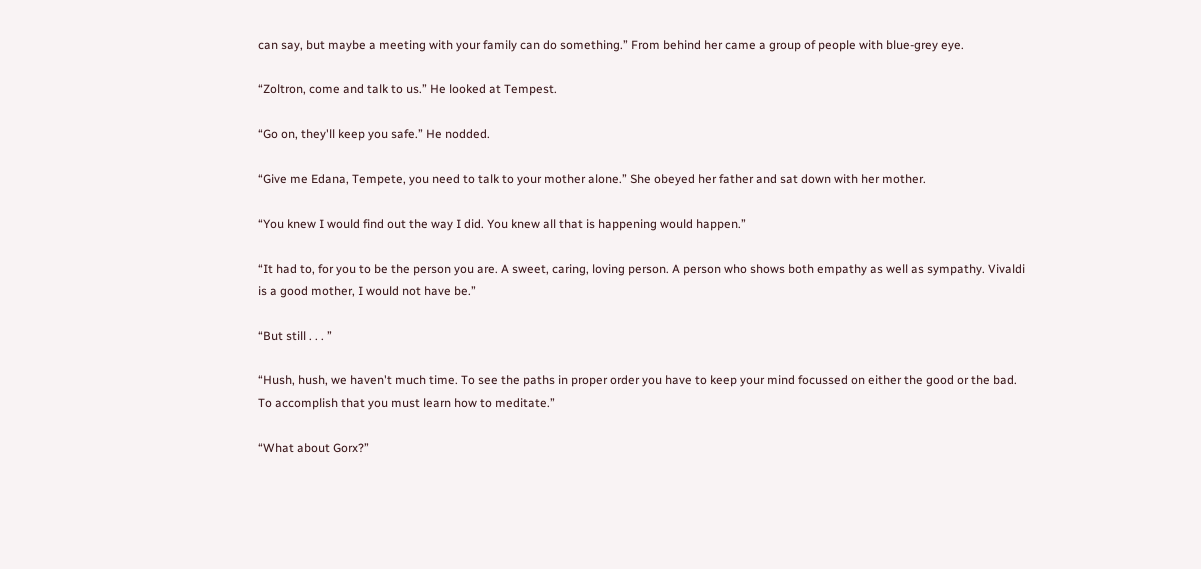can say, but maybe a meeting with your family can do something.” From behind her came a group of people with blue-grey eye.

“Zoltron, come and talk to us.” He looked at Tempest.

“Go on, they'll keep you safe.” He nodded.

“Give me Edana, Tempete, you need to talk to your mother alone.” She obeyed her father and sat down with her mother.

“You knew I would find out the way I did. You knew all that is happening would happen.”

“It had to, for you to be the person you are. A sweet, caring, loving person. A person who shows both empathy as well as sympathy. Vivaldi is a good mother, I would not have be.”

“But still . . . ”

“Hush, hush, we haven't much time. To see the paths in proper order you have to keep your mind focussed on either the good or the bad. To accomplish that you must learn how to meditate.”

“What about Gorx?”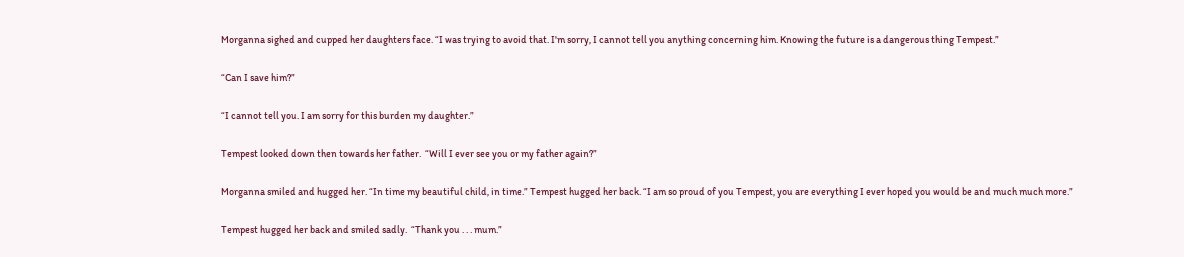Morganna sighed and cupped her daughters face. “I was trying to avoid that. I'm sorry, I cannot tell you anything concerning him. Knowing the future is a dangerous thing Tempest.”

“Can I save him?”

“I cannot tell you. I am sorry for this burden my daughter.”

Tempest looked down then towards her father.  “Will I ever see you or my father again?”

Morganna smiled and hugged her. “In time my beautiful child, in time.” Tempest hugged her back. “I am so proud of you Tempest, you are everything I ever hoped you would be and much much more.”

Tempest hugged her back and smiled sadly.  “Thank you . . . mum.”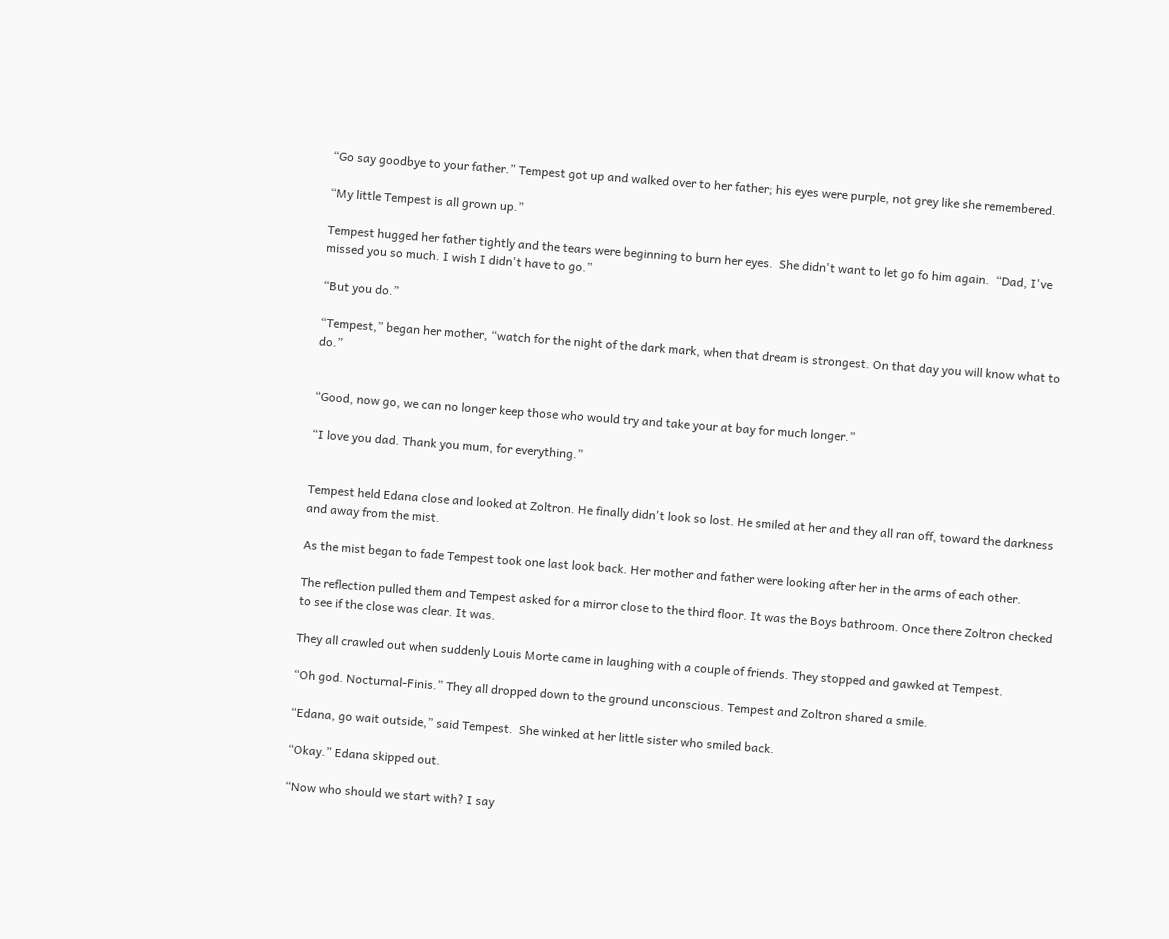“Go say goodbye to your father.” Tempest got up and walked over to her father; his eyes were purple, not grey like she remembered.

“My little Tempest is all grown up.”

Tempest hugged her father tightly and the tears were beginning to burn her eyes.  She didn't want to let go fo him again.  “Dad, I've missed you so much. I wish I didn't have to go.”

“But you do.”

“Tempest,” began her mother, “watch for the night of the dark mark, when that dream is strongest. On that day you will know what to do.”


“Good, now go, we can no longer keep those who would try and take your at bay for much longer.”

“I love you dad. Thank you mum, for everything.”


Tempest held Edana close and looked at Zoltron. He finally didn't look so lost. He smiled at her and they all ran off, toward the darkness and away from the mist.

As the mist began to fade Tempest took one last look back. Her mother and father were looking after her in the arms of each other.

The reflection pulled them and Tempest asked for a mirror close to the third floor. It was the Boys bathroom. Once there Zoltron checked to see if the close was clear. It was.

They all crawled out when suddenly Louis Morte came in laughing with a couple of friends. They stopped and gawked at Tempest.

“Oh god. Nocturnal-Finis.” They all dropped down to the ground unconscious. Tempest and Zoltron shared a smile.

“Edana, go wait outside,” said Tempest.  She winked at her little sister who smiled back.

“Okay.” Edana skipped out.

“Now who should we start with? I say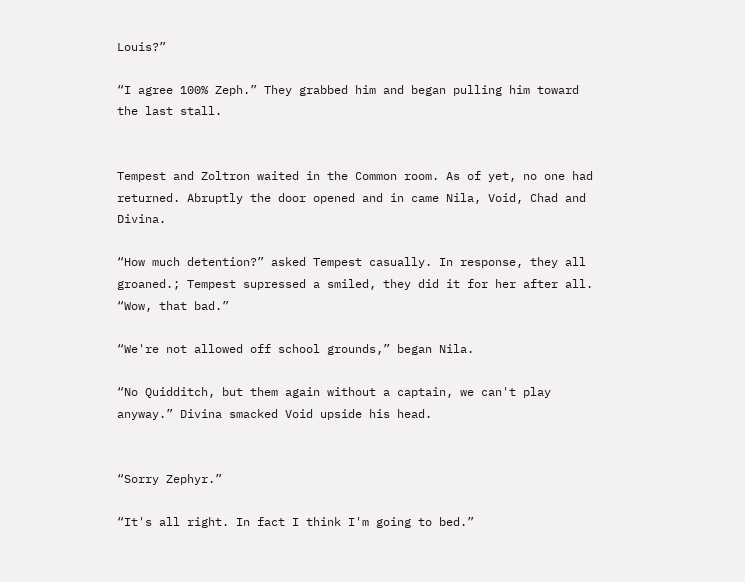Louis?”

“I agree 100% Zeph.” They grabbed him and began pulling him toward the last stall.


Tempest and Zoltron waited in the Common room. As of yet, no one had returned. Abruptly the door opened and in came Nila, Void, Chad and Divina.

“How much detention?” asked Tempest casually. In response, they all groaned.; Tempest supressed a smiled, they did it for her after all.  “Wow, that bad.”

“We're not allowed off school grounds,” began Nila.

“No Quidditch, but them again without a captain, we can't play anyway.” Divina smacked Void upside his head.


“Sorry Zephyr.”

“It's all right. In fact I think I'm going to bed.”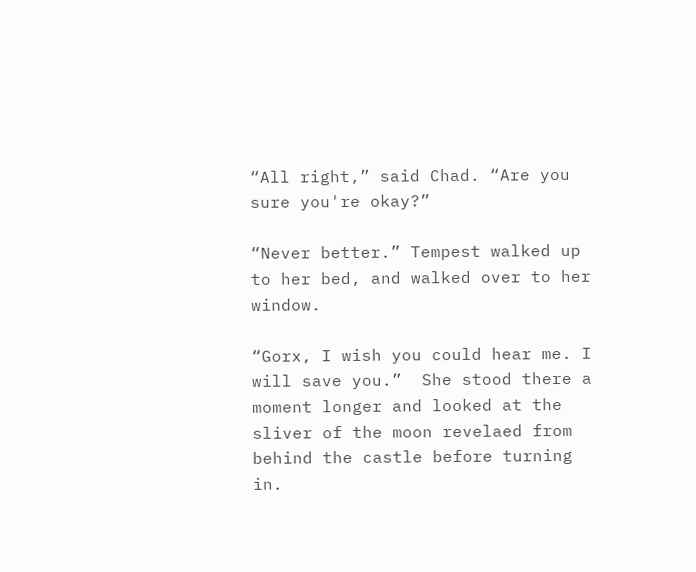“All right,” said Chad. “Are you sure you're okay?”

“Never better.” Tempest walked up to her bed, and walked over to her window.

“Gorx, I wish you could hear me. I will save you.”  She stood there a moment longer and looked at the sliver of the moon revelaed from behind the castle before turning in.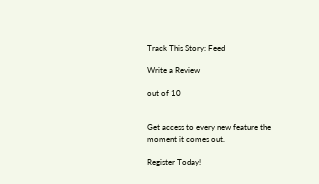Track This Story: Feed

Write a Review

out of 10


Get access to every new feature the moment it comes out.

Register Today!